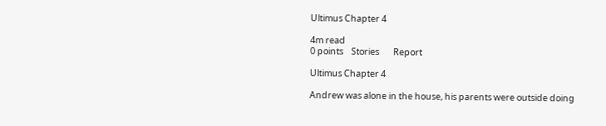Ultimus Chapter 4

4m read
0 points    Stories       Report

Ultimus Chapter 4

Andrew was alone in the house, his parents were outside doing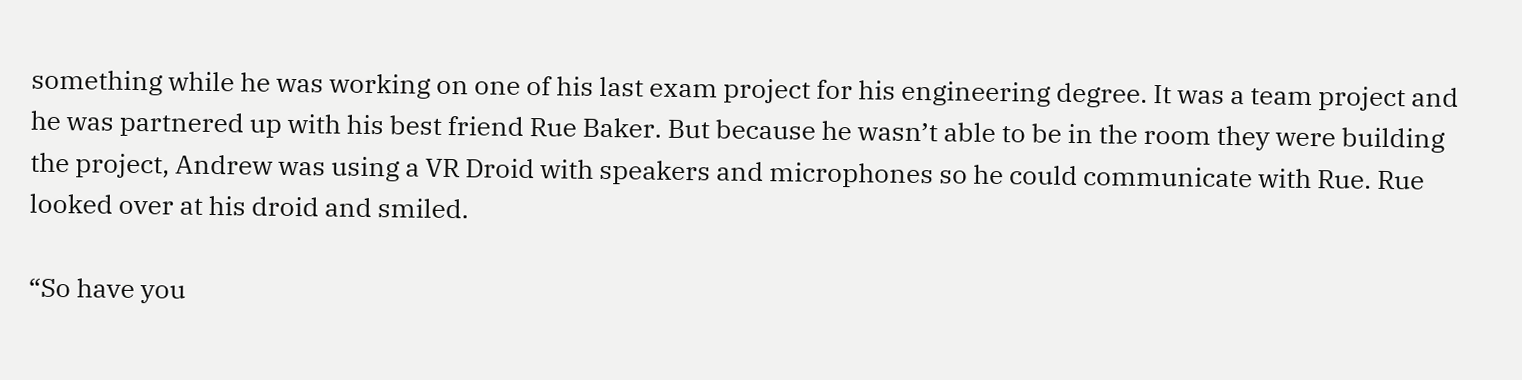something while he was working on one of his last exam project for his engineering degree. It was a team project and he was partnered up with his best friend Rue Baker. But because he wasn’t able to be in the room they were building the project, Andrew was using a VR Droid with speakers and microphones so he could communicate with Rue. Rue looked over at his droid and smiled.

“So have you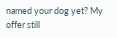named your dog yet? My offer still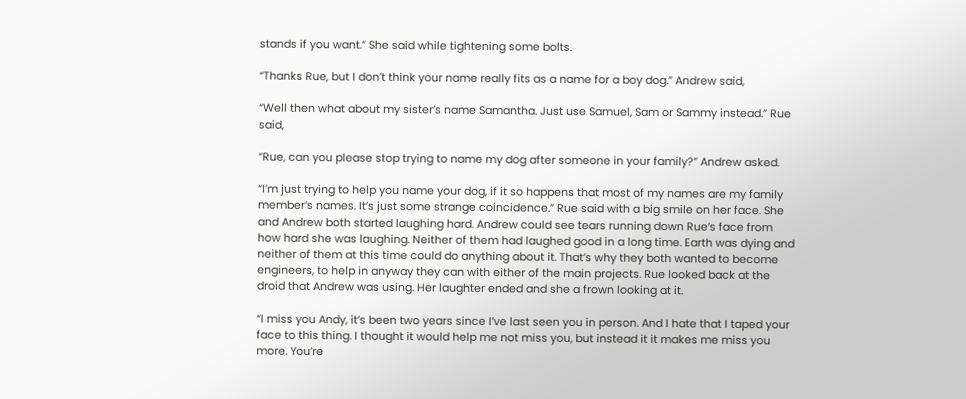stands if you want.” She said while tightening some bolts.

“Thanks Rue, but I don’t think your name really fits as a name for a boy dog.” Andrew said,

“Well then what about my sister’s name Samantha. Just use Samuel, Sam or Sammy instead.” Rue said,

“Rue, can you please stop trying to name my dog after someone in your family?” Andrew asked.

“I’m just trying to help you name your dog, if it so happens that most of my names are my family member’s names. It’s just some strange coincidence.” Rue said with a big smile on her face. She and Andrew both started laughing hard. Andrew could see tears running down Rue’s face from how hard she was laughing. Neither of them had laughed good in a long time. Earth was dying and neither of them at this time could do anything about it. That’s why they both wanted to become engineers, to help in anyway they can with either of the main projects. Rue looked back at the droid that Andrew was using. Her laughter ended and she a frown looking at it.

“I miss you Andy, it’s been two years since I’ve last seen you in person. And I hate that I taped your face to this thing. I thought it would help me not miss you, but instead it it makes me miss you more. You’re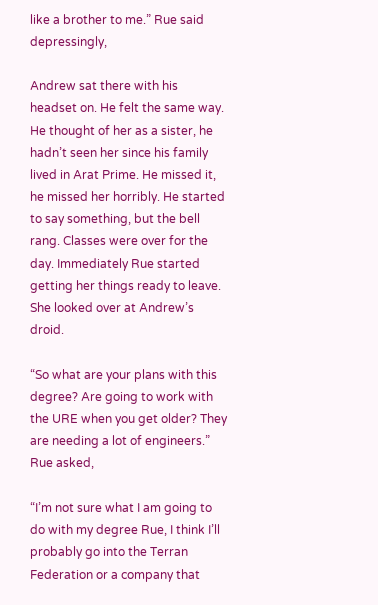like a brother to me.” Rue said depressingly,

Andrew sat there with his headset on. He felt the same way. He thought of her as a sister, he hadn’t seen her since his family lived in Arat Prime. He missed it, he missed her horribly. He started to say something, but the bell rang. Classes were over for the day. Immediately Rue started getting her things ready to leave. She looked over at Andrew’s droid.

“So what are your plans with this degree? Are going to work with the URE when you get older? They are needing a lot of engineers.” Rue asked,

“I’m not sure what I am going to do with my degree Rue, I think I’ll probably go into the Terran Federation or a company that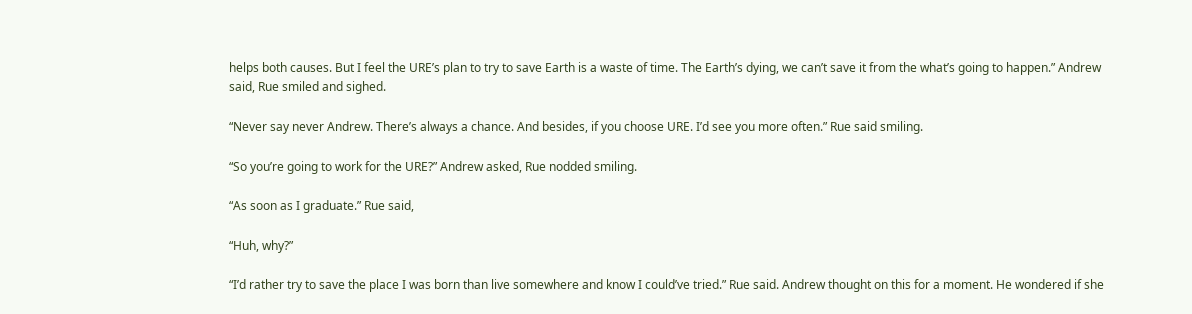helps both causes. But I feel the URE’s plan to try to save Earth is a waste of time. The Earth’s dying, we can’t save it from the what’s going to happen.” Andrew said, Rue smiled and sighed.

“Never say never Andrew. There’s always a chance. And besides, if you choose URE. I’d see you more often.” Rue said smiling.

“So you’re going to work for the URE?” Andrew asked, Rue nodded smiling.

“As soon as I graduate.” Rue said,

“Huh, why?”

“I’d rather try to save the place I was born than live somewhere and know I could’ve tried.” Rue said. Andrew thought on this for a moment. He wondered if she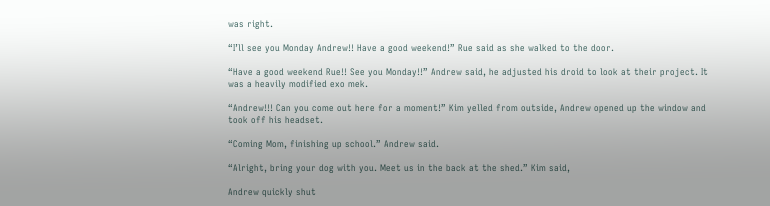was right.

“I’ll see you Monday Andrew!! Have a good weekend!” Rue said as she walked to the door.

“Have a good weekend Rue!! See you Monday!!” Andrew said, he adjusted his droid to look at their project. It was a heavily modified exo mek.

“Andrew!!! Can you come out here for a moment!” Kim yelled from outside, Andrew opened up the window and took off his headset.

“Coming Mom, finishing up school.” Andrew said.

“Alright, bring your dog with you. Meet us in the back at the shed.” Kim said,

Andrew quickly shut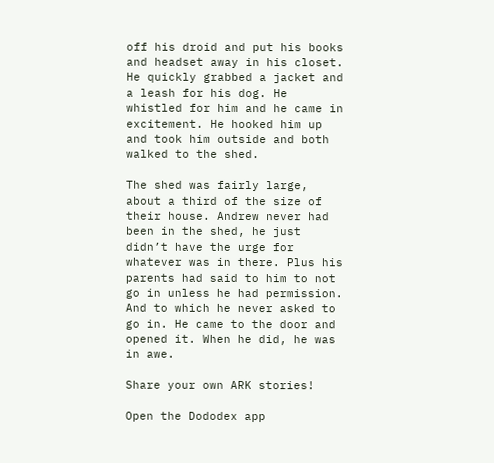off his droid and put his books and headset away in his closet. He quickly grabbed a jacket and a leash for his dog. He whistled for him and he came in excitement. He hooked him up and took him outside and both walked to the shed.

The shed was fairly large, about a third of the size of their house. Andrew never had been in the shed, he just didn’t have the urge for whatever was in there. Plus his parents had said to him to not go in unless he had permission. And to which he never asked to go in. He came to the door and opened it. When he did, he was in awe.

Share your own ARK stories!

Open the Dododex app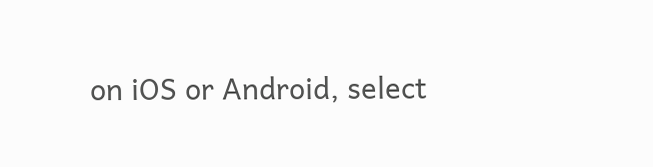on iOS or Android, select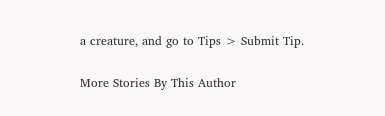a creature, and go to Tips > Submit Tip.

More Stories By This Author